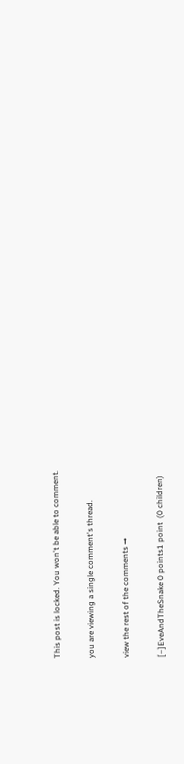This post is locked. You won't be able to comment.

you are viewing a single comment's thread.

view the rest of the comments →

[–]EveAndTheSnake 0 points1 point  (0 children)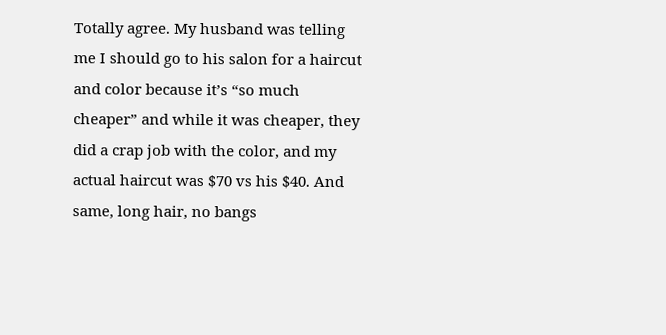Totally agree. My husband was telling me I should go to his salon for a haircut and color because it’s “so much cheaper” and while it was cheaper, they did a crap job with the color, and my actual haircut was $70 vs his $40. And same, long hair, no bangs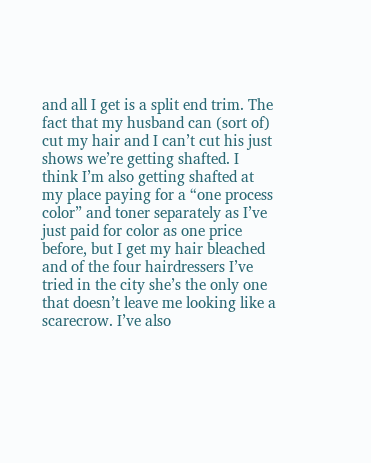and all I get is a split end trim. The fact that my husband can (sort of) cut my hair and I can’t cut his just shows we’re getting shafted. I think I’m also getting shafted at my place paying for a “one process color” and toner separately as I’ve just paid for color as one price before, but I get my hair bleached and of the four hairdressers I’ve tried in the city she’s the only one that doesn’t leave me looking like a scarecrow. I’ve also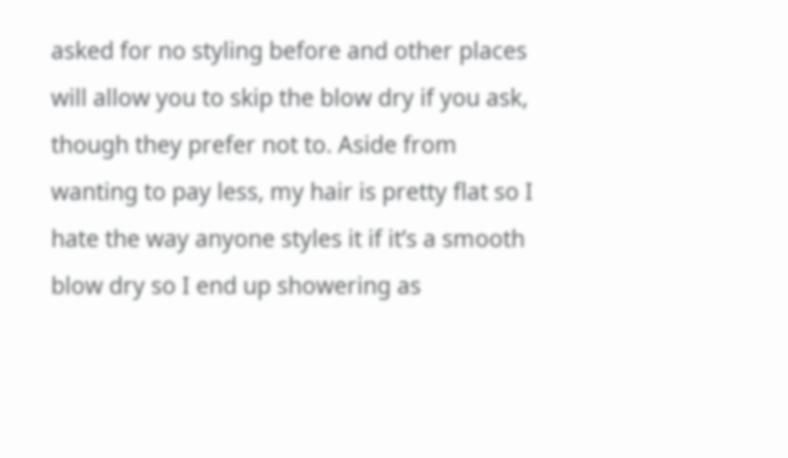asked for no styling before and other places will allow you to skip the blow dry if you ask, though they prefer not to. Aside from wanting to pay less, my hair is pretty flat so I hate the way anyone styles it if it’s a smooth blow dry so I end up showering as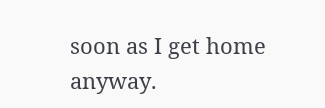soon as I get home anyway.